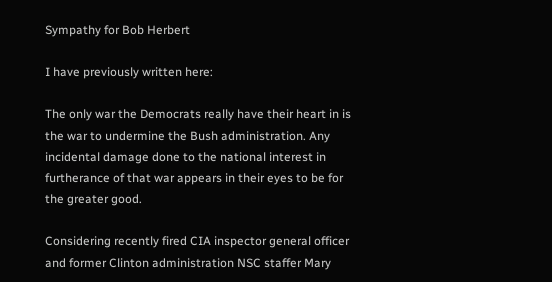Sympathy for Bob Herbert

I have previously written here:

The only war the Democrats really have their heart in is the war to undermine the Bush administration. Any incidental damage done to the national interest in furtherance of that war appears in their eyes to be for the greater good.

Considering recently fired CIA inspector general officer and former Clinton administration NSC staffer Mary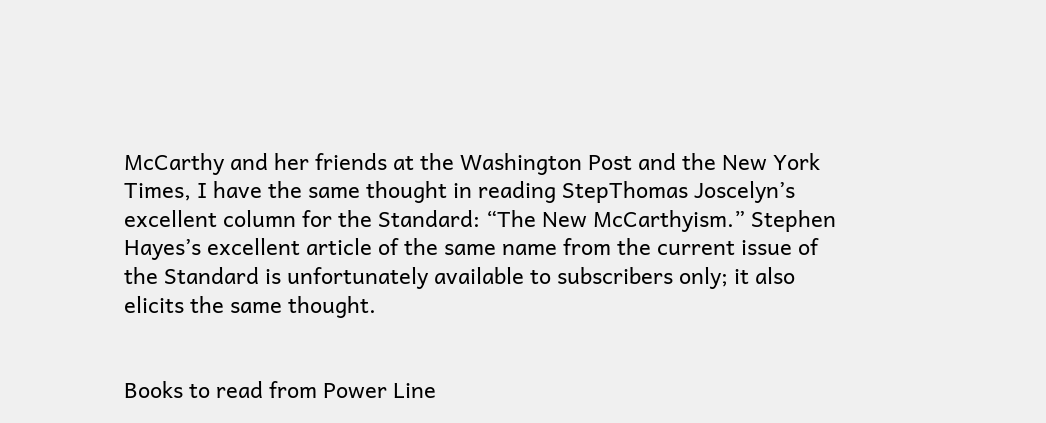McCarthy and her friends at the Washington Post and the New York Times, I have the same thought in reading StepThomas Joscelyn’s excellent column for the Standard: “The New McCarthyism.” Stephen Hayes’s excellent article of the same name from the current issue of the Standard is unfortunately available to subscribers only; it also elicits the same thought.


Books to read from Power Line